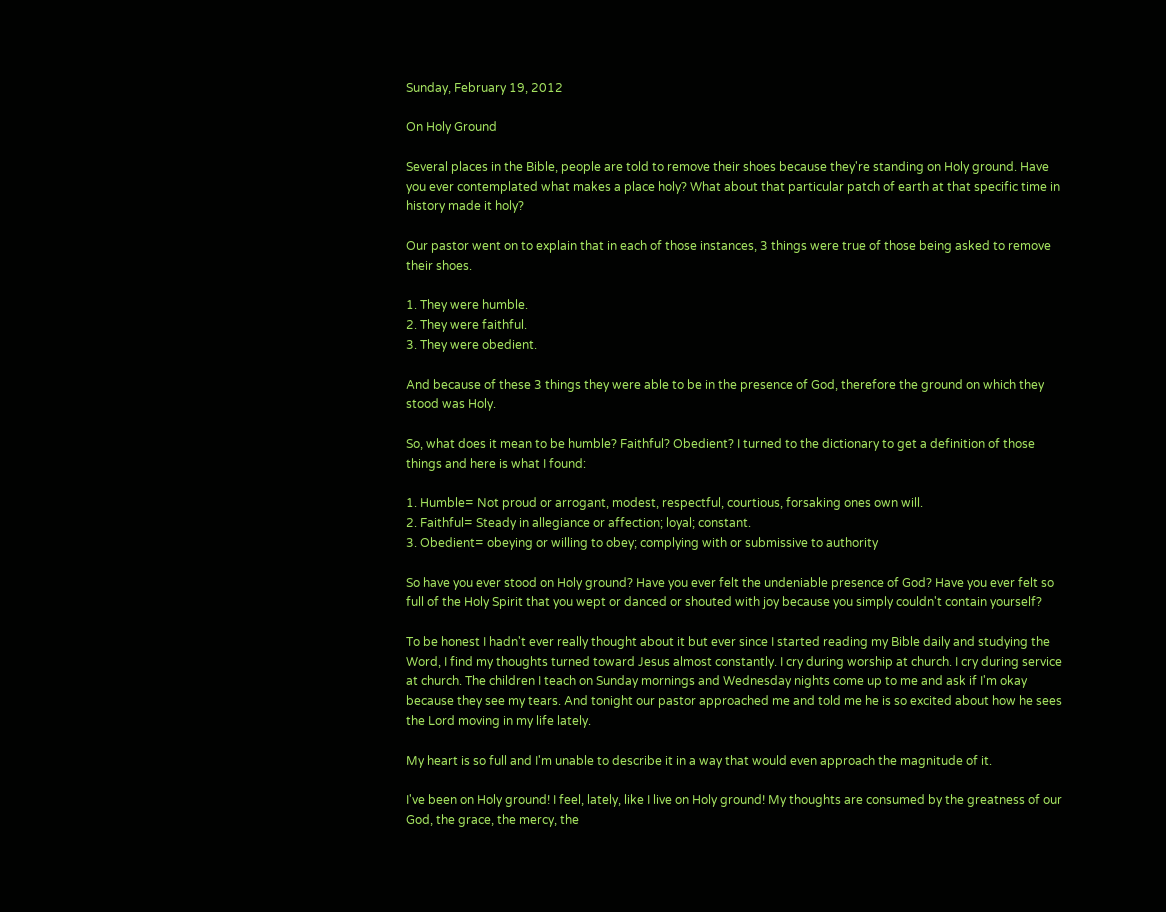Sunday, February 19, 2012

On Holy Ground

Several places in the Bible, people are told to remove their shoes because they're standing on Holy ground. Have you ever contemplated what makes a place holy? What about that particular patch of earth at that specific time in history made it holy?

Our pastor went on to explain that in each of those instances, 3 things were true of those being asked to remove their shoes.

1. They were humble.
2. They were faithful.
3. They were obedient.

And because of these 3 things they were able to be in the presence of God, therefore the ground on which they stood was Holy.

So, what does it mean to be humble? Faithful? Obedient? I turned to the dictionary to get a definition of those things and here is what I found:

1. Humble= Not proud or arrogant, modest, respectful, courtious, forsaking ones own will.
2. Faithful= Steady in allegiance or affection; loyal; constant.
3. Obedient= obeying or willing to obey; complying with or submissive to authority

So have you ever stood on Holy ground? Have you ever felt the undeniable presence of God? Have you ever felt so full of the Holy Spirit that you wept or danced or shouted with joy because you simply couldn't contain yourself?

To be honest I hadn't ever really thought about it but ever since I started reading my Bible daily and studying the Word, I find my thoughts turned toward Jesus almost constantly. I cry during worship at church. I cry during service at church. The children I teach on Sunday mornings and Wednesday nights come up to me and ask if I'm okay because they see my tears. And tonight our pastor approached me and told me he is so excited about how he sees the Lord moving in my life lately.

My heart is so full and I'm unable to describe it in a way that would even approach the magnitude of it.

I've been on Holy ground! I feel, lately, like I live on Holy ground! My thoughts are consumed by the greatness of our God, the grace, the mercy, the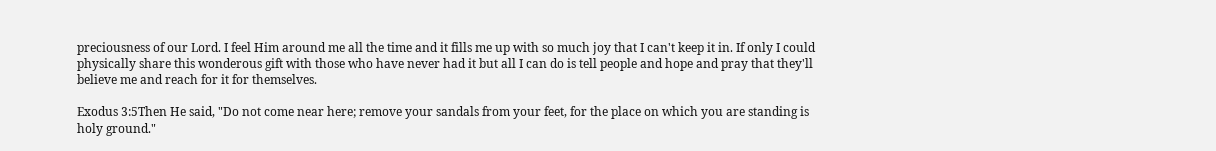preciousness of our Lord. I feel Him around me all the time and it fills me up with so much joy that I can't keep it in. If only I could physically share this wonderous gift with those who have never had it but all I can do is tell people and hope and pray that they'll believe me and reach for it for themselves.

Exodus 3:5Then He said, "Do not come near here; remove your sandals from your feet, for the place on which you are standing is holy ground."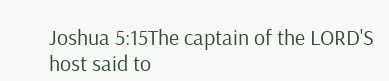Joshua 5:15The captain of the LORD'S host said to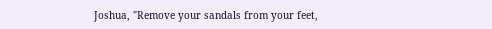Joshua, "Remove your sandals from your feet,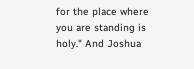for the place where you are standing is holy." And Joshua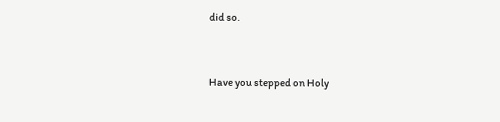did so.


Have you stepped on Holy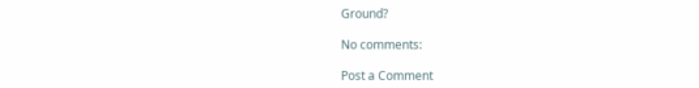Ground?

No comments:

Post a Comment